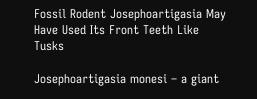Fossil Rodent Josephoartigasia May Have Used Its Front Teeth Like Tusks

Josephoartigasia monesi – a giant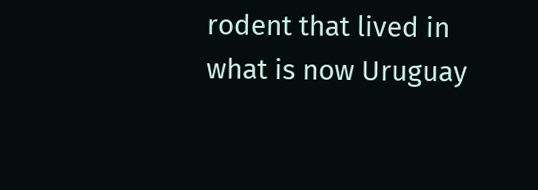rodent that lived in what is now Uruguay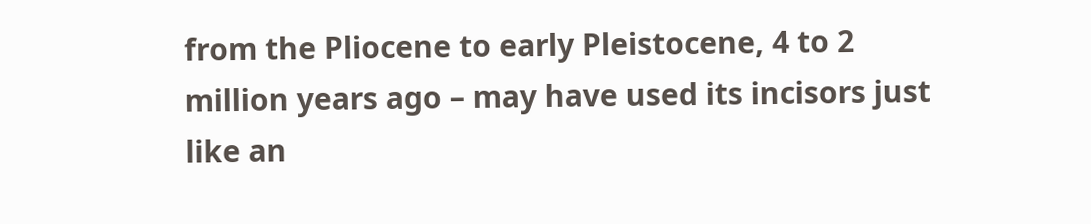from the Pliocene to early Pleistocene, 4 to 2 million years ago – may have used its incisors just like an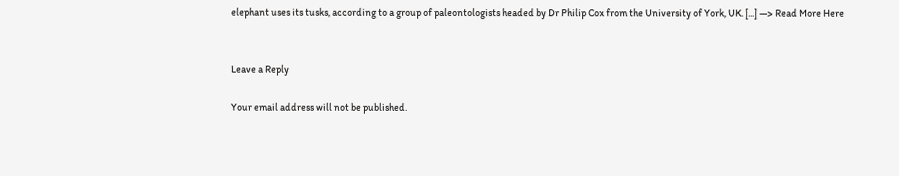elephant uses its tusks, according to a group of paleontologists headed by Dr Philip Cox from the University of York, UK. [...] —> Read More Here


Leave a Reply

Your email address will not be published.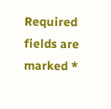Required fields are marked *